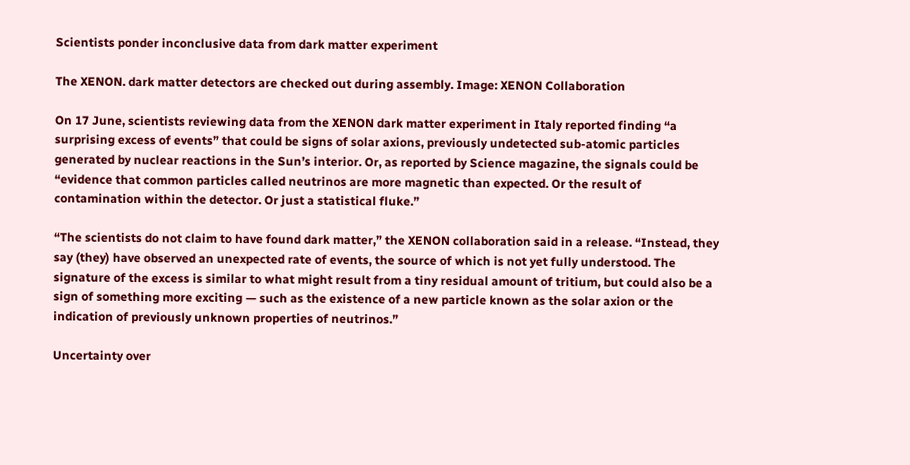Scientists ponder inconclusive data from dark matter experiment

The XENON. dark matter detectors are checked out during assembly. Image: XENON Collaboration

On 17 June, scientists reviewing data from the XENON dark matter experiment in Italy reported finding “a surprising excess of events” that could be signs of solar axions, previously undetected sub-atomic particles generated by nuclear reactions in the Sun’s interior. Or, as reported by Science magazine, the signals could be “evidence that common particles called neutrinos are more magnetic than expected. Or the result of contamination within the detector. Or just a statistical fluke.”

“The scientists do not claim to have found dark matter,” the XENON collaboration said in a release. “Instead, they say (they) have observed an unexpected rate of events, the source of which is not yet fully understood. The signature of the excess is similar to what might result from a tiny residual amount of tritium, but could also be a sign of something more exciting — such as the existence of a new particle known as the solar axion or the indication of previously unknown properties of neutrinos.”

Uncertainty over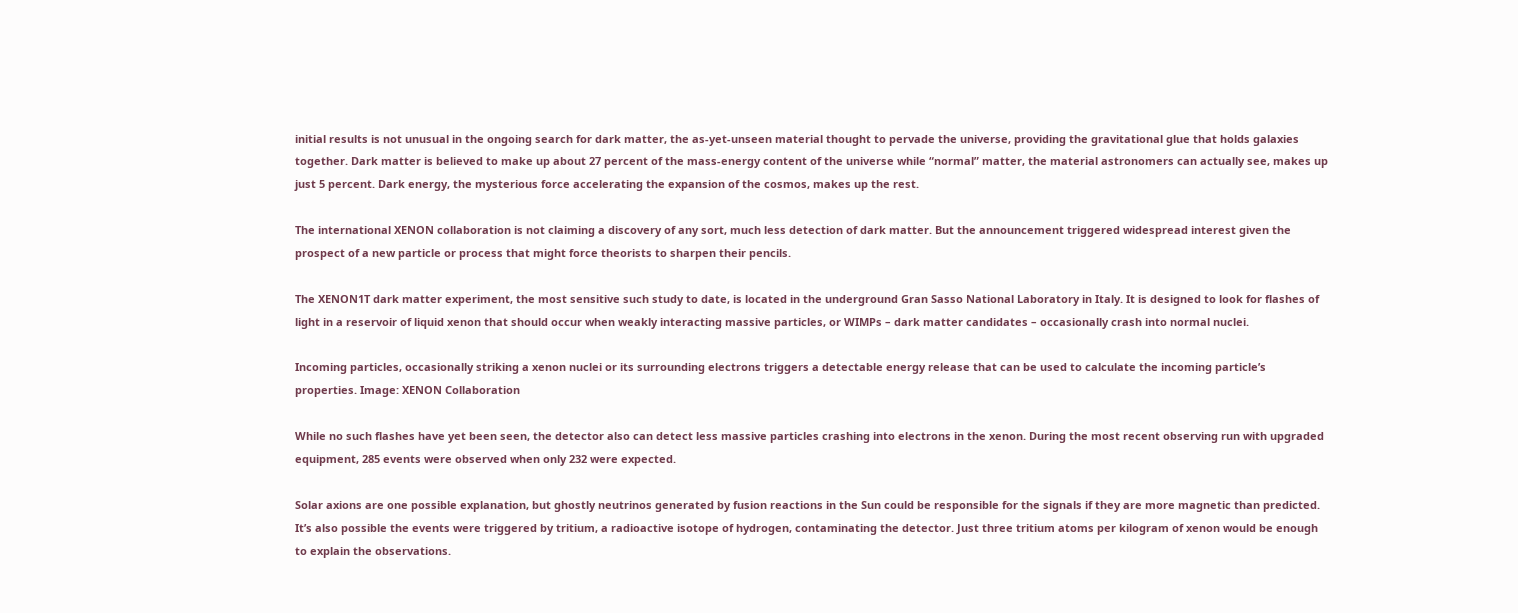initial results is not unusual in the ongoing search for dark matter, the as-yet-unseen material thought to pervade the universe, providing the gravitational glue that holds galaxies together. Dark matter is believed to make up about 27 percent of the mass-energy content of the universe while “normal” matter, the material astronomers can actually see, makes up just 5 percent. Dark energy, the mysterious force accelerating the expansion of the cosmos, makes up the rest.

The international XENON collaboration is not claiming a discovery of any sort, much less detection of dark matter. But the announcement triggered widespread interest given the prospect of a new particle or process that might force theorists to sharpen their pencils.

The XENON1T dark matter experiment, the most sensitive such study to date, is located in the underground Gran Sasso National Laboratory in Italy. It is designed to look for flashes of light in a reservoir of liquid xenon that should occur when weakly interacting massive particles, or WIMPs – dark matter candidates – occasionally crash into normal nuclei.

Incoming particles, occasionally striking a xenon nuclei or its surrounding electrons triggers a detectable energy release that can be used to calculate the incoming particle’s properties. Image: XENON Collaboration

While no such flashes have yet been seen, the detector also can detect less massive particles crashing into electrons in the xenon. During the most recent observing run with upgraded equipment, 285 events were observed when only 232 were expected.

Solar axions are one possible explanation, but ghostly neutrinos generated by fusion reactions in the Sun could be responsible for the signals if they are more magnetic than predicted. It’s also possible the events were triggered by tritium, a radioactive isotope of hydrogen, contaminating the detector. Just three tritium atoms per kilogram of xenon would be enough to explain the observations.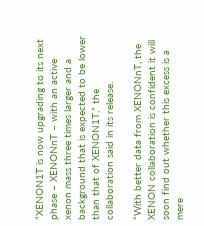“XENON1T is now upgrading to its next phase – XENONnT – with an active xenon mass three times larger and a background that is expected to be lower than that of XENON1T,” the collaboration said in its release.

“With better data from XENONnT, the XENON collaboration is confident it will soon find out whether this excess is a mere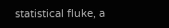statistical fluke, a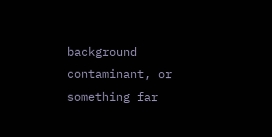background contaminant, or something far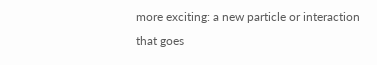more exciting: a new particle or interaction that goes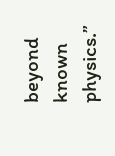beyond known physics.”